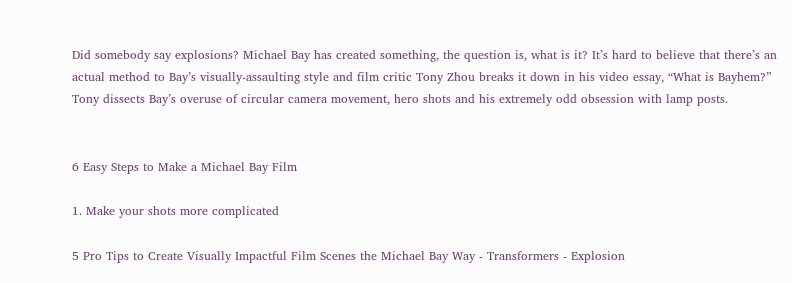Did somebody say explosions? Michael Bay has created something, the question is, what is it? It’s hard to believe that there’s an actual method to Bay’s visually-assaulting style and film critic Tony Zhou breaks it down in his video essay, “What is Bayhem?” Tony dissects Bay’s overuse of circular camera movement, hero shots and his extremely odd obsession with lamp posts.


6 Easy Steps to Make a Michael Bay Film

1. Make your shots more complicated

5 Pro Tips to Create Visually Impactful Film Scenes the Michael Bay Way - Transformers - Explosion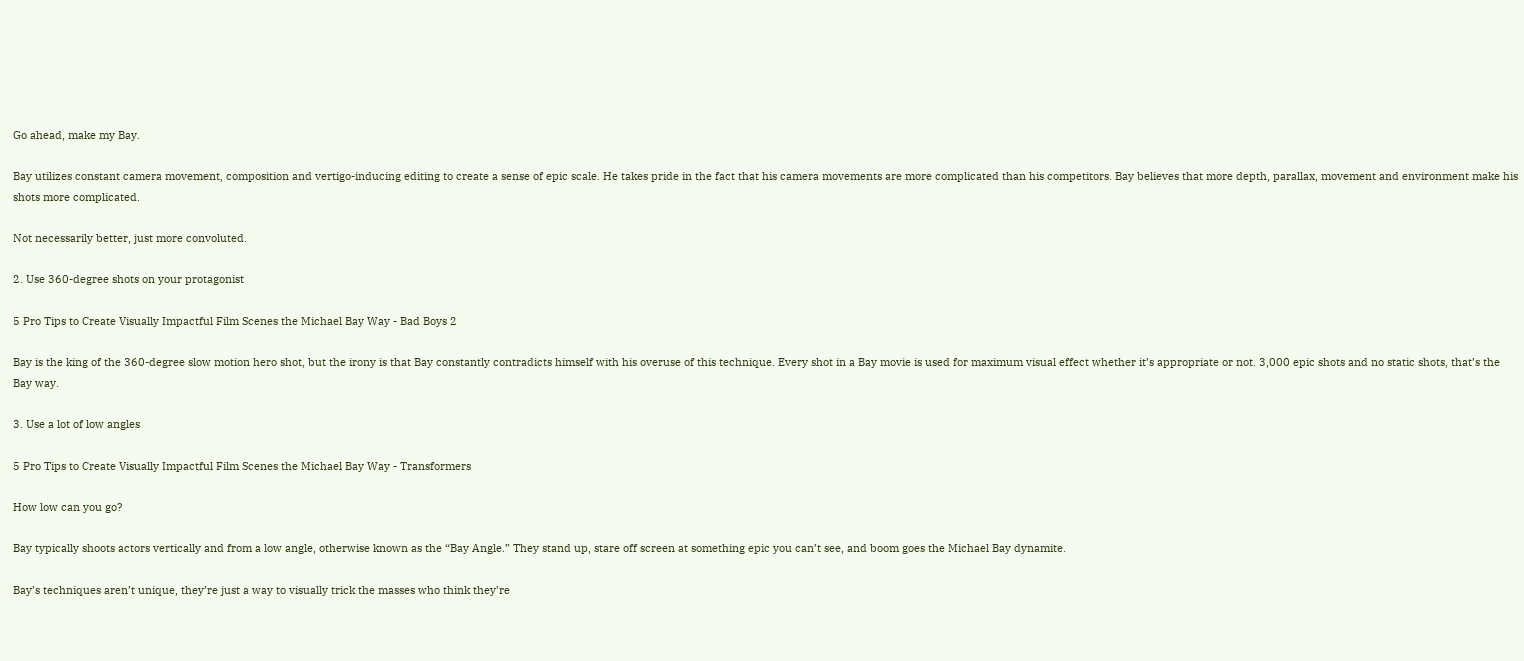Go ahead, make my Bay.

Bay utilizes constant camera movement, composition and vertigo-inducing editing to create a sense of epic scale. He takes pride in the fact that his camera movements are more complicated than his competitors. Bay believes that more depth, parallax, movement and environment make his shots more complicated.

Not necessarily better, just more convoluted.

2. Use 360-degree shots on your protagonist

5 Pro Tips to Create Visually Impactful Film Scenes the Michael Bay Way - Bad Boys 2

Bay is the king of the 360-degree slow motion hero shot, but the irony is that Bay constantly contradicts himself with his overuse of this technique. Every shot in a Bay movie is used for maximum visual effect whether it’s appropriate or not. 3,000 epic shots and no static shots, that’s the Bay way.

3. Use a lot of low angles

5 Pro Tips to Create Visually Impactful Film Scenes the Michael Bay Way - Transformers

How low can you go?

Bay typically shoots actors vertically and from a low angle, otherwise known as the “Bay Angle.” They stand up, stare off screen at something epic you can’t see, and boom goes the Michael Bay dynamite.

Bay’s techniques aren’t unique, they’re just a way to visually trick the masses who think they’re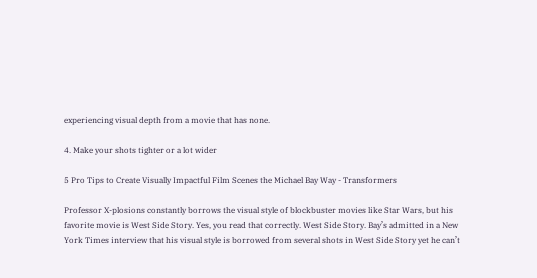experiencing visual depth from a movie that has none.

4. Make your shots tighter or a lot wider

5 Pro Tips to Create Visually Impactful Film Scenes the Michael Bay Way - Transformers

Professor X-plosions constantly borrows the visual style of blockbuster movies like Star Wars, but his favorite movie is West Side Story. Yes, you read that correctly. West Side Story. Bay’s admitted in a New York Times interview that his visual style is borrowed from several shots in West Side Story yet he can’t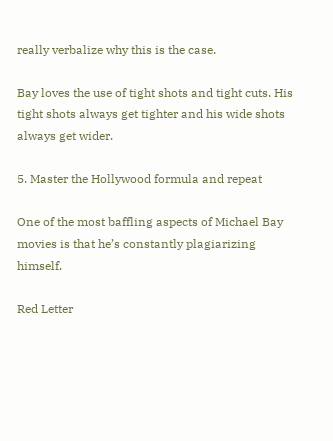really verbalize why this is the case.

Bay loves the use of tight shots and tight cuts. His tight shots always get tighter and his wide shots always get wider.

5. Master the Hollywood formula and repeat

One of the most baffling aspects of Michael Bay movies is that he’s constantly plagiarizing himself.

Red Letter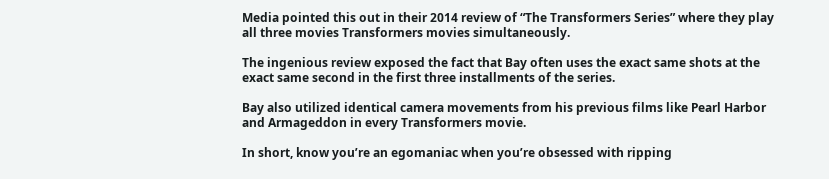Media pointed this out in their 2014 review of “The Transformers Series” where they play all three movies Transformers movies simultaneously.

The ingenious review exposed the fact that Bay often uses the exact same shots at the exact same second in the first three installments of the series.

Bay also utilized identical camera movements from his previous films like Pearl Harbor and Armageddon in every Transformers movie.

In short, know you’re an egomaniac when you’re obsessed with ripping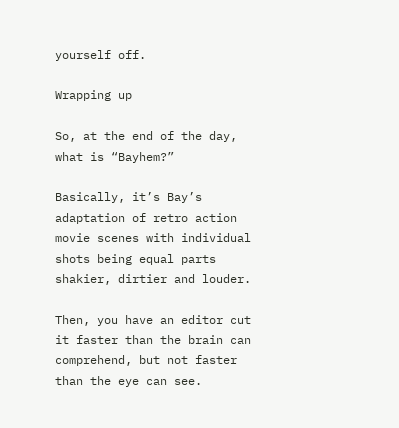yourself off.

Wrapping up

So, at the end of the day, what is “Bayhem?”

Basically, it’s Bay’s adaptation of retro action movie scenes with individual shots being equal parts shakier, dirtier and louder.

Then, you have an editor cut it faster than the brain can comprehend, but not faster than the eye can see.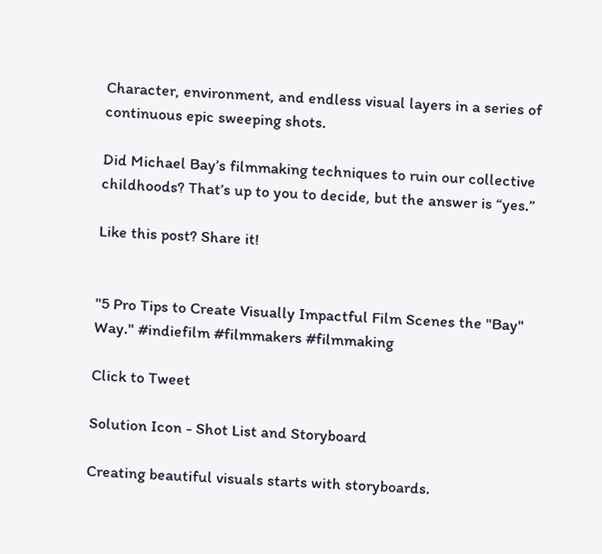Character, environment, and endless visual layers in a series of continuous epic sweeping shots.

Did Michael Bay’s filmmaking techniques to ruin our collective childhoods? That’s up to you to decide, but the answer is “yes.”

Like this post? Share it!


"5 Pro Tips to Create Visually Impactful Film Scenes the "Bay" Way." #indiefilm #filmmakers #filmmaking

Click to Tweet

Solution Icon - Shot List and Storyboard

Creating beautiful visuals starts with storyboards.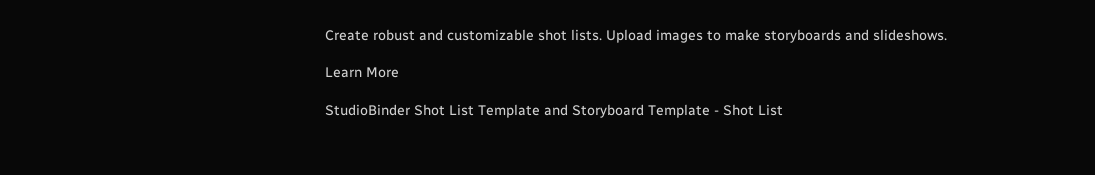Create robust and customizable shot lists. Upload images to make storyboards and slideshows.

Learn More

StudioBinder Shot List Template and Storyboard Template - Shot List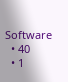Software
  • 40
  • 1